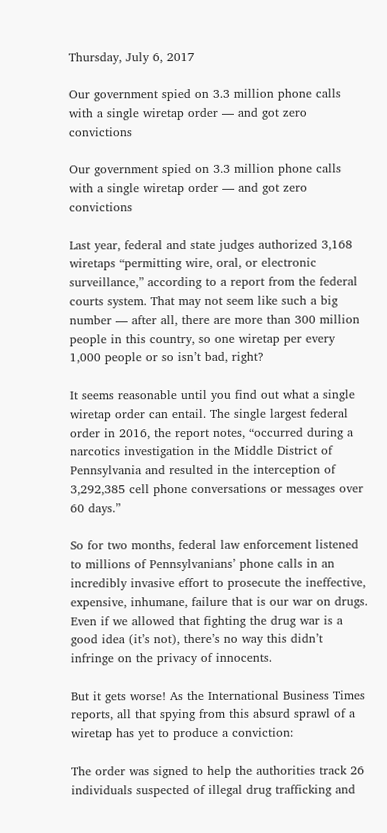Thursday, July 6, 2017

Our government spied on 3.3 million phone calls with a single wiretap order — and got zero convictions

Our government spied on 3.3 million phone calls with a single wiretap order — and got zero convictions

Last year, federal and state judges authorized 3,168 wiretaps “permitting wire, oral, or electronic surveillance,” according to a report from the federal courts system. That may not seem like such a big number — after all, there are more than 300 million people in this country, so one wiretap per every 1,000 people or so isn’t bad, right?

It seems reasonable until you find out what a single wiretap order can entail. The single largest federal order in 2016, the report notes, “occurred during a narcotics investigation in the Middle District of Pennsylvania and resulted in the interception of 3,292,385 cell phone conversations or messages over 60 days.”

So for two months, federal law enforcement listened to millions of Pennsylvanians’ phone calls in an incredibly invasive effort to prosecute the ineffective, expensive, inhumane, failure that is our war on drugs. Even if we allowed that fighting the drug war is a good idea (it’s not), there’s no way this didn’t infringe on the privacy of innocents.

But it gets worse! As the International Business Times reports, all that spying from this absurd sprawl of a wiretap has yet to produce a conviction:

The order was signed to help the authorities track 26 individuals suspected of illegal drug trafficking and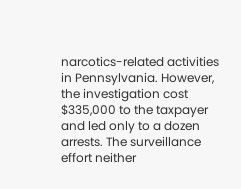narcotics-related activities in Pennsylvania. However, the investigation cost $335,000 to the taxpayer and led only to a dozen arrests. The surveillance effort neither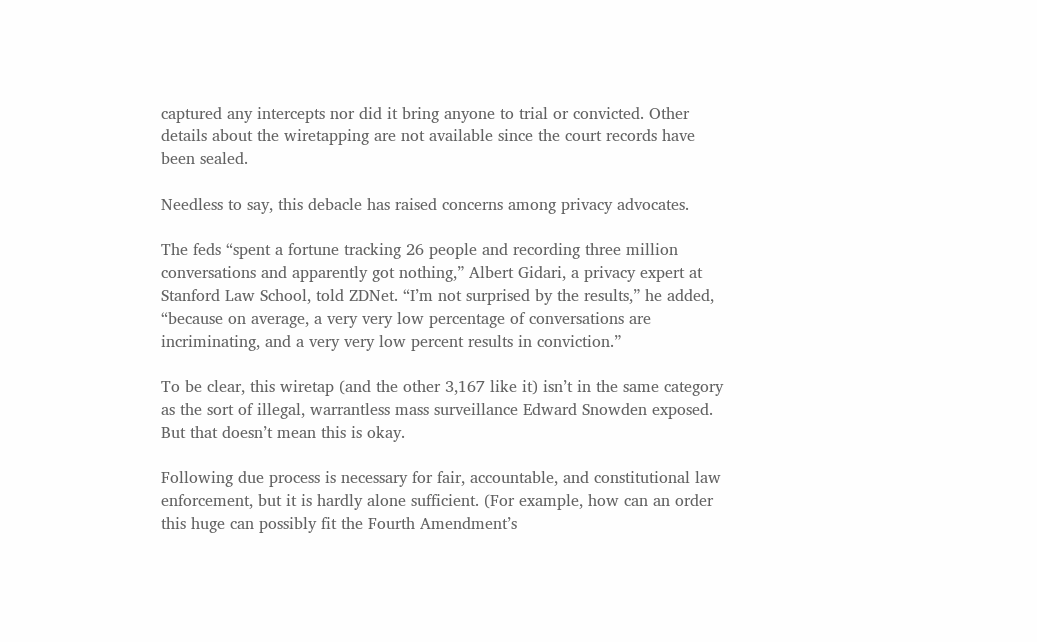captured any intercepts nor did it bring anyone to trial or convicted. Other details about the wiretapping are not available since the court records have been sealed.

Needless to say, this debacle has raised concerns among privacy advocates.

The feds “spent a fortune tracking 26 people and recording three million conversations and apparently got nothing,” Albert Gidari, a privacy expert at Stanford Law School, told ZDNet. “I’m not surprised by the results,” he added, “because on average, a very very low percentage of conversations are incriminating, and a very very low percent results in conviction.”

To be clear, this wiretap (and the other 3,167 like it) isn’t in the same category as the sort of illegal, warrantless mass surveillance Edward Snowden exposed. But that doesn’t mean this is okay.

Following due process is necessary for fair, accountable, and constitutional law enforcement, but it is hardly alone sufficient. (For example, how can an order this huge can possibly fit the Fourth Amendment’s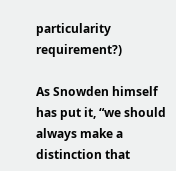particularity requirement?)

As Snowden himself has put it, “we should always make a distinction that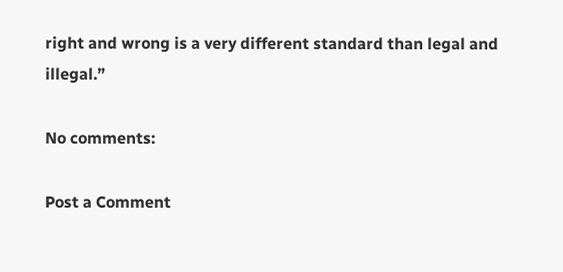right and wrong is a very different standard than legal and illegal.”

No comments:

Post a Comment